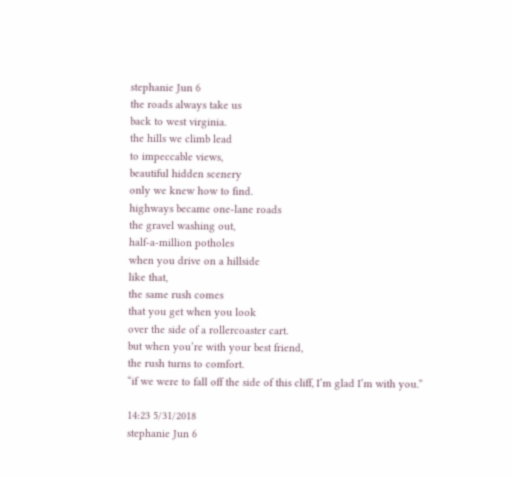stephanie Jun 6
the roads always take us
back to west virginia.
the hills we climb lead
to impeccable views,
beautiful hidden scenery
only we knew how to find.
highways became one-lane roads
the gravel washing out,
half-a-million potholes
when you drive on a hillside
like that,
the same rush comes
that you get when you look
over the side of a rollercoaster cart.
but when you’re with your best friend,
the rush turns to comfort.
“if we were to fall off the side of this cliff, I’m glad I’m with you.”

14:23 5/31/2018
stephanie Jun 6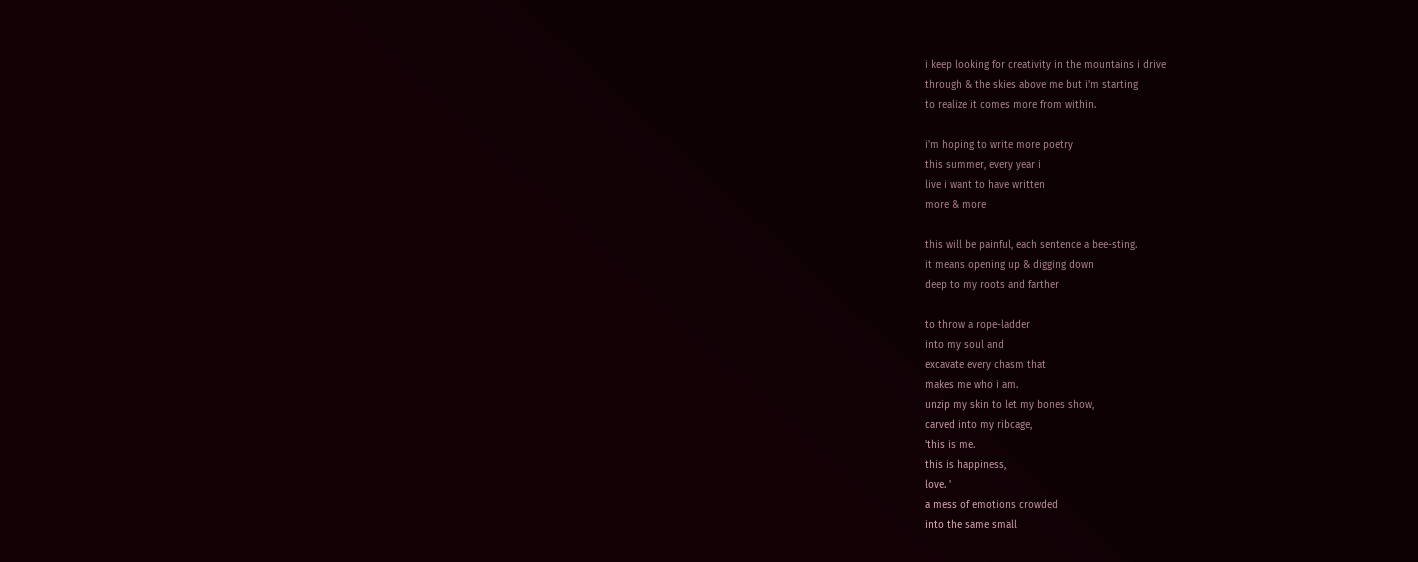i keep looking for creativity in the mountains i drive
through & the skies above me but i'm starting
to realize it comes more from within.

i'm hoping to write more poetry
this summer, every year i
live i want to have written
more & more

this will be painful, each sentence a bee-sting.
it means opening up & digging down
deep to my roots and farther

to throw a rope-ladder
into my soul and
excavate every chasm that
makes me who i am.
unzip my skin to let my bones show,
carved into my ribcage,
'this is me.
this is happiness,
love. '
a mess of emotions crowded
into the same small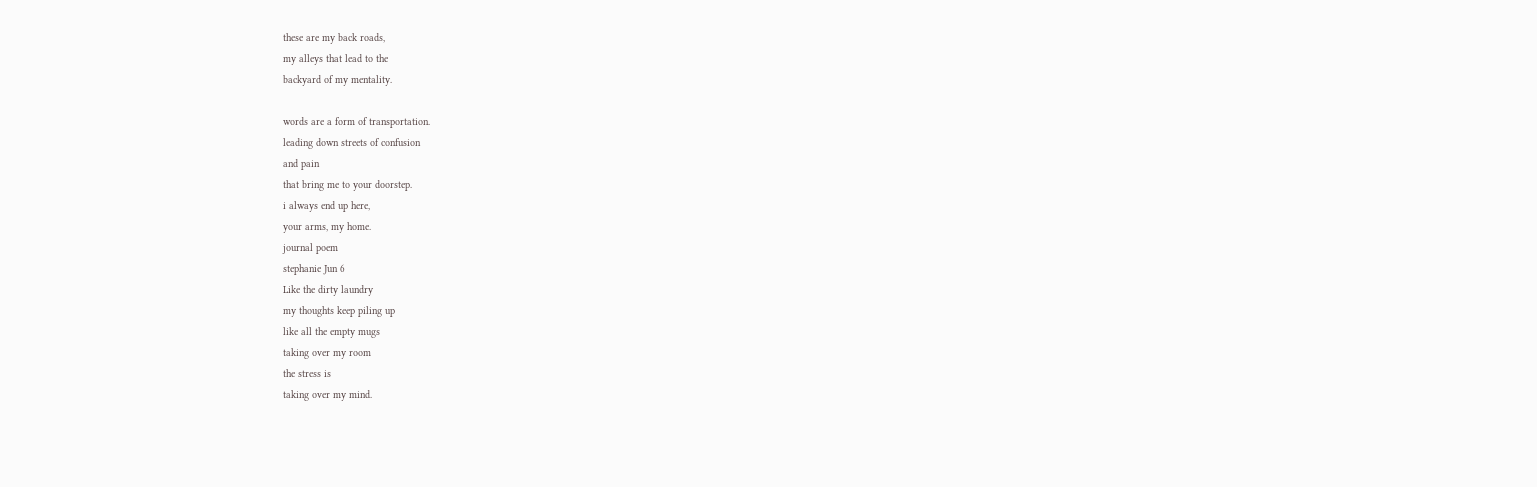these are my back roads,
my alleys that lead to the
backyard of my mentality.

words are a form of transportation.
leading down streets of confusion
and pain
that bring me to your doorstep.
i always end up here,
your arms, my home.
journal poem
stephanie Jun 6
Like the dirty laundry
my thoughts keep piling up
like all the empty mugs
taking over my room
the stress is
taking over my mind.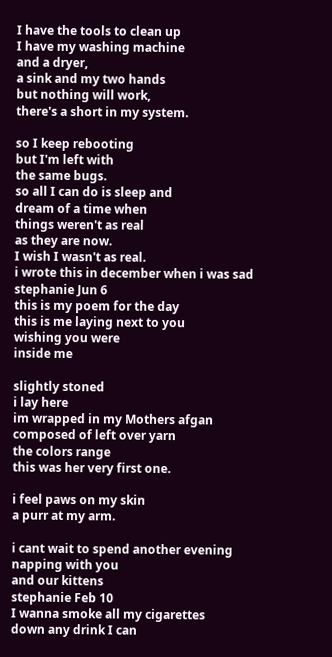I have the tools to clean up
I have my washing machine
and a dryer,
a sink and my two hands
but nothing will work,
there's a short in my system.

so I keep rebooting
but I'm left with
the same bugs.
so all I can do is sleep and
dream of a time when
things weren't as real
as they are now.
I wish I wasn't as real.
i wrote this in december when i was sad
stephanie Jun 6
this is my poem for the day
this is me laying next to you
wishing you were
inside me

slightly stoned
i lay here
im wrapped in my Mothers afgan
composed of left over yarn
the colors range
this was her very first one.

i feel paws on my skin
a purr at my arm.

i cant wait to spend another evening
napping with you
and our kittens
stephanie Feb 10
I wanna smoke all my cigarettes
down any drink I can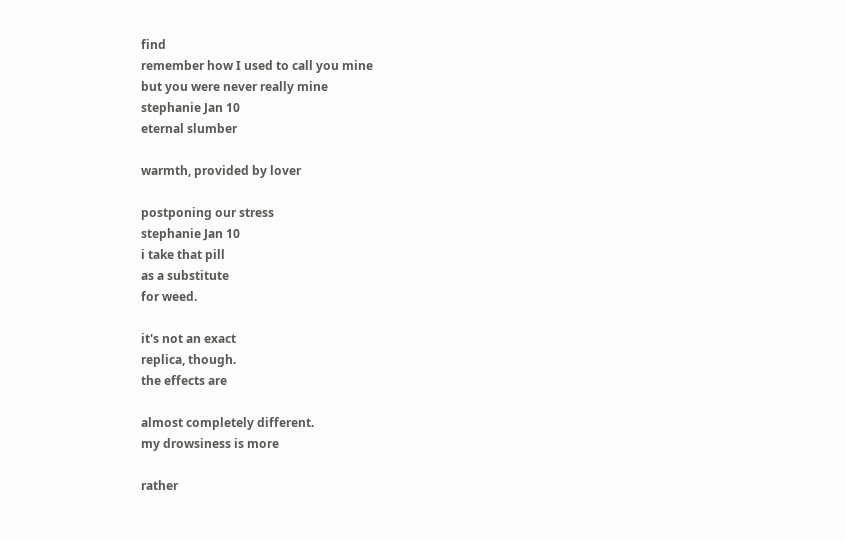find
remember how I used to call you mine
but you were never really mine
stephanie Jan 10
eternal slumber

warmth, provided by lover

postponing our stress
stephanie Jan 10
i take that pill
as a substitute
for weed.

it's not an exact
replica, though.
the effects are

almost completely different.
my drowsiness is more

rather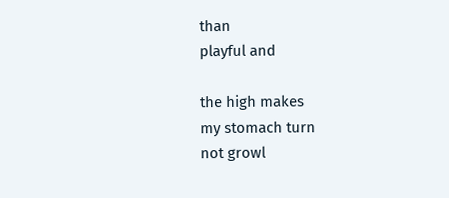than
playful and

the high makes
my stomach turn
not growl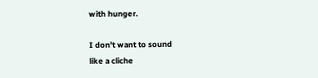with hunger.

I don't want to sound
like a cliche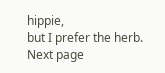hippie,
but I prefer the herb.
Next page